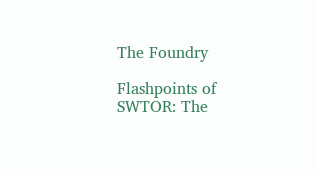The Foundry

Flashpoints of SWTOR: The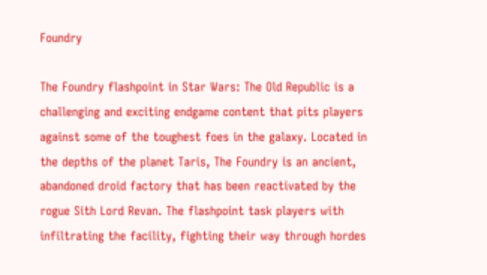Foundry

The Foundry flashpoint in Star Wars: The Old Republic is a challenging and exciting endgame content that pits players against some of the toughest foes in the galaxy. Located in the depths of the planet Taris, The Foundry is an ancient, abandoned droid factory that has been reactivated by the rogue Sith Lord Revan. The flashpoint task players with infiltrating the facility, fighting their way through hordes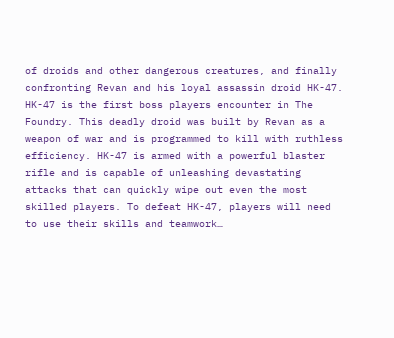of droids and other dangerous creatures, and finally confronting Revan and his loyal assassin droid HK-47. HK-47 is the first boss players encounter in The Foundry. This deadly droid was built by Revan as a weapon of war and is programmed to kill with ruthless efficiency. HK-47 is armed with a powerful blaster rifle and is capable of unleashing devastating attacks that can quickly wipe out even the most skilled players. To defeat HK-47, players will need to use their skills and teamwork…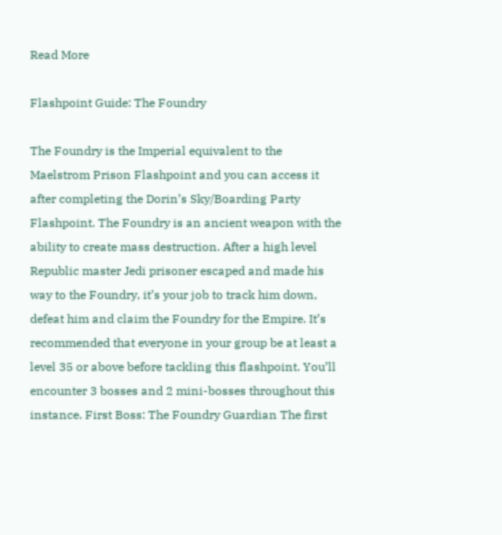Read More

Flashpoint Guide: The Foundry

The Foundry is the Imperial equivalent to the Maelstrom Prison Flashpoint and you can access it after completing the Dorin’s Sky/Boarding Party Flashpoint. The Foundry is an ancient weapon with the ability to create mass destruction. After a high level Republic master Jedi prisoner escaped and made his way to the Foundry, it’s your job to track him down, defeat him and claim the Foundry for the Empire. It’s recommended that everyone in your group be at least a level 35 or above before tackling this flashpoint. You’ll encounter 3 bosses and 2 mini-bosses throughout this instance. First Boss: The Foundry Guardian The first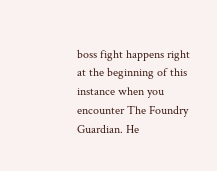boss fight happens right at the beginning of this instance when you encounter The Foundry Guardian. He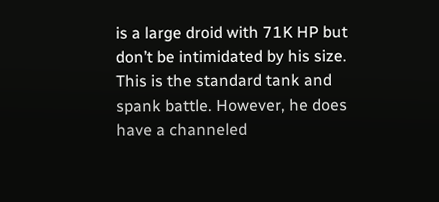is a large droid with 71K HP but don’t be intimidated by his size. This is the standard tank and spank battle. However, he does have a channeled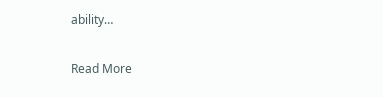ability…

Read More